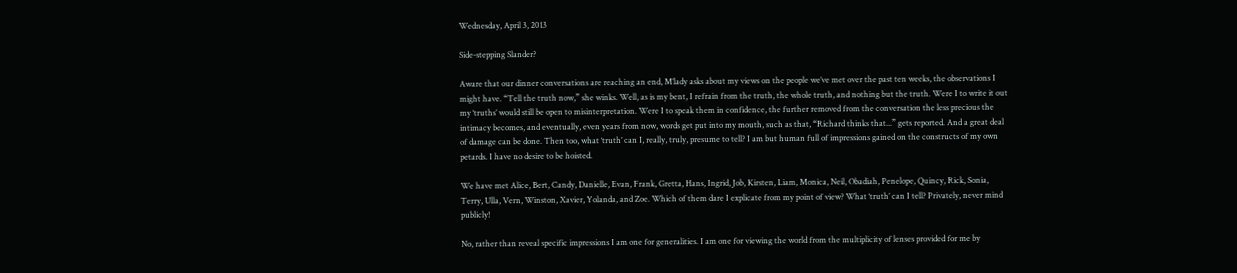Wednesday, April 3, 2013

Side-stepping Slander?

Aware that our dinner conversations are reaching an end, M’lady asks about my views on the people we’ve met over the past ten weeks, the observations I might have. “Tell the truth now,” she winks. Well, as is my bent, I refrain from the truth, the whole truth, and nothing but the truth. Were I to write it out my ‘truths’ would still be open to misinterpretation. Were I to speak them in confidence, the further removed from the conversation the less precious the intimacy becomes, and eventually, even years from now, words get put into my mouth, such as that, “Richard thinks that...” gets reported. And a great deal of damage can be done. Then too, what ‘truth’ can I, really, truly, presume to tell? I am but human full of impressions gained on the constructs of my own petards. I have no desire to be hoisted.

We have met Alice, Bert, Candy, Danielle, Evan, Frank, Gretta, Hans, Ingrid, Job, Kirsten, Liam, Monica, Neil, Obadiah, Penelope, Quincy, Rick, Sonia, Terry, Ulla, Vern, Winston, Xavier, Yolanda, and Zoe. Which of them dare I explicate from my point of view? What ‘truth’ can I tell? Privately, never mind publicly!

No, rather than reveal specific impressions I am one for generalities. I am one for viewing the world from the multiplicity of lenses provided for me by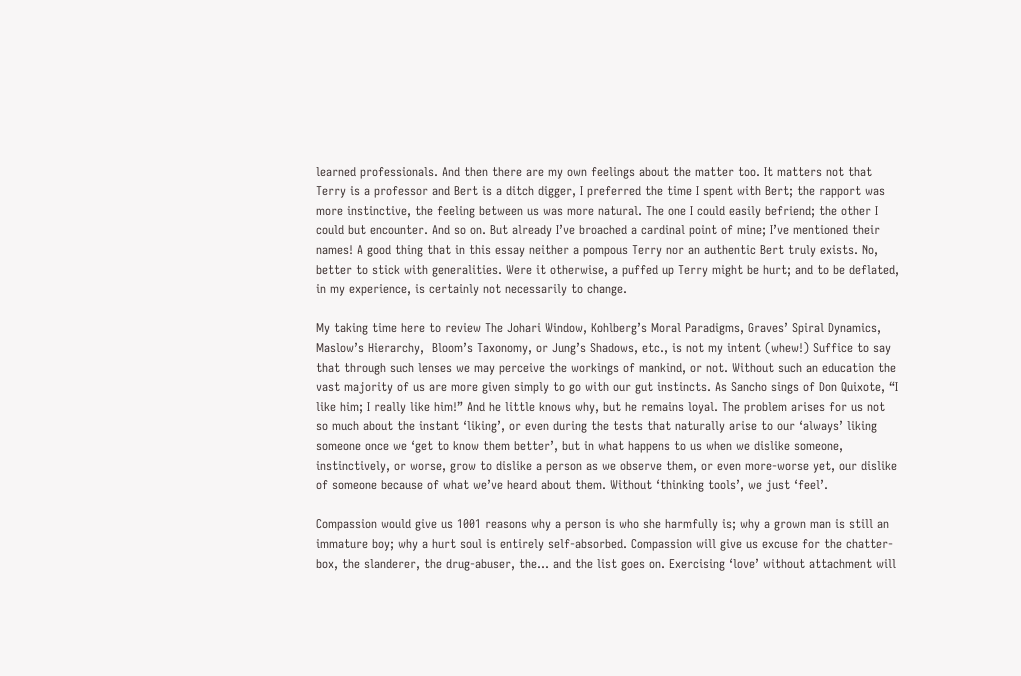learned professionals. And then there are my own feelings about the matter too. It matters not that Terry is a professor and Bert is a ditch digger, I preferred the time I spent with Bert; the rapport was more instinctive, the feeling between us was more natural. The one I could easily befriend; the other I could but encounter. And so on. But already I’ve broached a cardinal point of mine; I’ve mentioned their names! A good thing that in this essay neither a pompous Terry nor an authentic Bert truly exists. No, better to stick with generalities. Were it otherwise, a puffed up Terry might be hurt; and to be deflated, in my experience, is certainly not necessarily to change.

My taking time here to review The Johari Window, Kohlberg’s Moral Paradigms, Graves’ Spiral Dynamics, Maslow’s Hierarchy,  Bloom’s Taxonomy, or Jung’s Shadows, etc., is not my intent (whew!) Suffice to say that through such lenses we may perceive the workings of mankind, or not. Without such an education the vast majority of us are more given simply to go with our gut instincts. As Sancho sings of Don Quixote, “I like him; I really like him!” And he little knows why, but he remains loyal. The problem arises for us not so much about the instant ‘liking’, or even during the tests that naturally arise to our ‘always’ liking someone once we ‘get to know them better’, but in what happens to us when we dislike someone, instinctively, or worse, grow to dislike a person as we observe them, or even more-worse yet, our dislike of someone because of what we’ve heard about them. Without ‘thinking tools’, we just ‘feel’.

Compassion would give us 1001 reasons why a person is who she harmfully is; why a grown man is still an immature boy; why a hurt soul is entirely self-absorbed. Compassion will give us excuse for the chatter-box, the slanderer, the drug-abuser, the... and the list goes on. Exercising ‘love’ without attachment will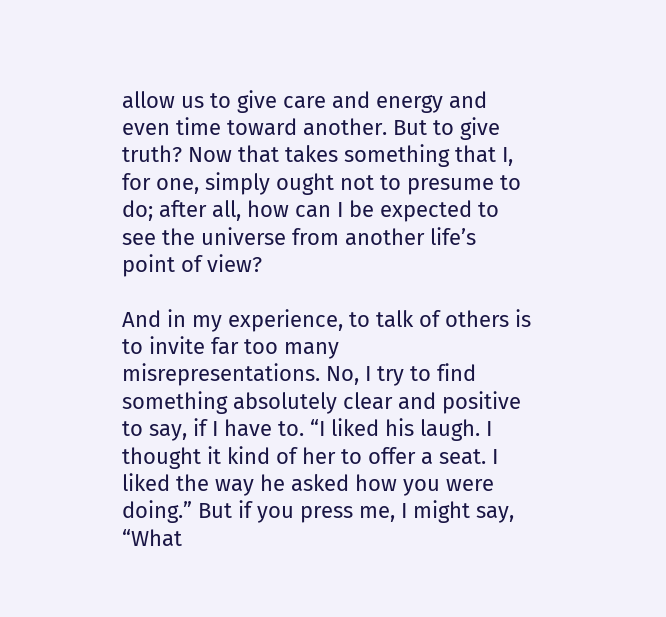allow us to give care and energy and even time toward another. But to give truth? Now that takes something that I, for one, simply ought not to presume to do; after all, how can I be expected to see the universe from another life’s point of view?

And in my experience, to talk of others is to invite far too many misrepresentations. No, I try to find something absolutely clear and positive to say, if I have to. “I liked his laugh. I thought it kind of her to offer a seat. I liked the way he asked how you were doing.” But if you press me, I might say, “What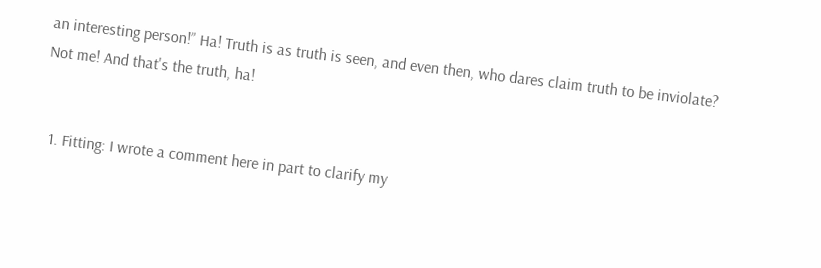an interesting person!” Ha! Truth is as truth is seen, and even then, who dares claim truth to be inviolate? Not me! And that's the truth, ha!


  1. Fitting: I wrote a comment here in part to clarify my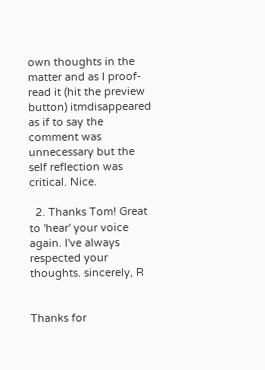own thoughts in the matter and as I proof-read it (hit the preview button) itmdisappeared as if to say the comment was unnecessary but the self reflection was critical. Nice.

  2. Thanks Tom! Great to 'hear' your voice again. I've always respected your thoughts. sincerely, R


Thanks for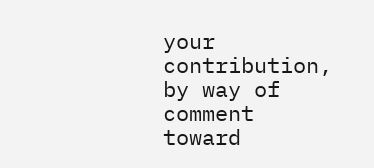your contribution, by way of comment toward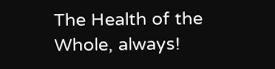The Health of the Whole, always!